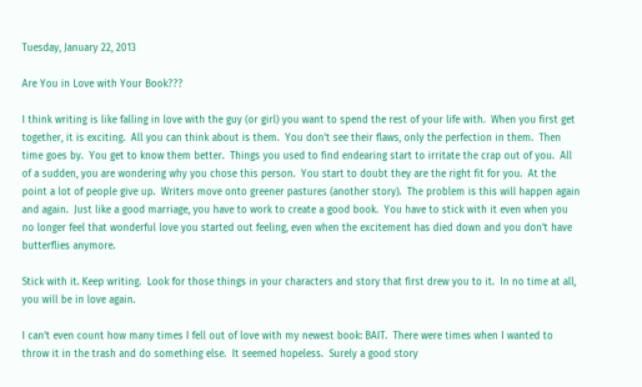Tuesday, January 22, 2013

Are You in Love with Your Book???

I think writing is like falling in love with the guy (or girl) you want to spend the rest of your life with.  When you first get together, it is exciting.  All you can think about is them.  You don't see their flaws, only the perfection in them.  Then time goes by.  You get to know them better.  Things you used to find endearing start to irritate the crap out of you.  All of a sudden, you are wondering why you chose this person.  You start to doubt they are the right fit for you.  At the point a lot of people give up.  Writers move onto greener pastures (another story).  The problem is this will happen again and again.  Just like a good marriage, you have to work to create a good book.  You have to stick with it even when you no longer feel that wonderful love you started out feeling, even when the excitement has died down and you don't have butterflies anymore.

Stick with it. Keep writing.  Look for those things in your characters and story that first drew you to it.  In no time at all, you will be in love again.

I can't even count how many times I fell out of love with my newest book: BAIT.  There were times when I wanted to throw it in the trash and do something else.  It seemed hopeless.  Surely a good story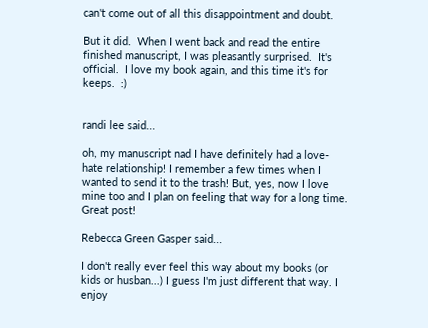can't come out of all this disappointment and doubt.

But it did.  When I went back and read the entire finished manuscript, I was pleasantly surprised.  It's official.  I love my book again, and this time it's for keeps.  :)


randi lee said...

oh, my manuscript nad I have definitely had a love-hate relationship! I remember a few times when I wanted to send it to the trash! But, yes, now I love mine too and I plan on feeling that way for a long time. Great post!

Rebecca Green Gasper said...

I don't really ever feel this way about my books (or kids or husban...) I guess I'm just different that way. I enjoy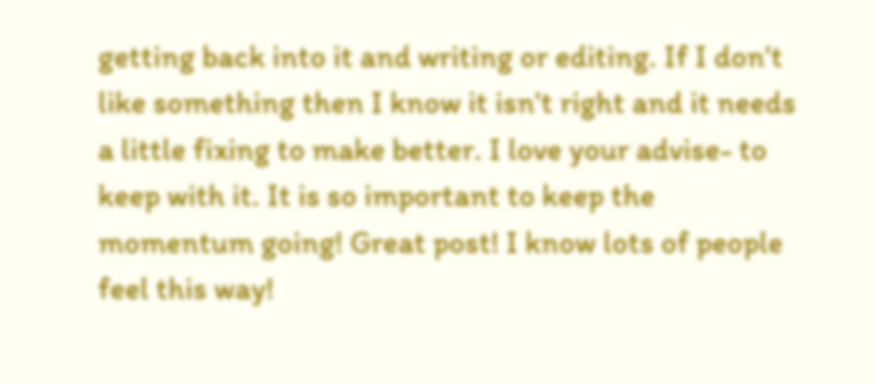getting back into it and writing or editing. If I don't like something then I know it isn't right and it needs a little fixing to make better. I love your advise- to keep with it. It is so important to keep the momentum going! Great post! I know lots of people feel this way!